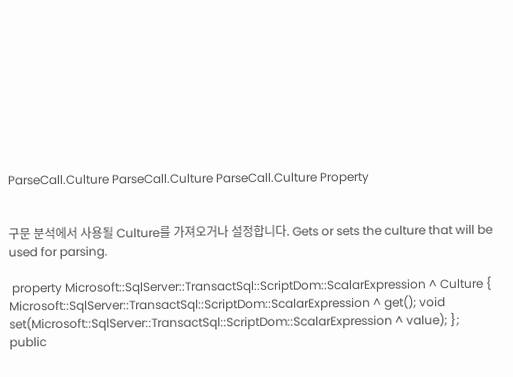ParseCall.Culture ParseCall.Culture ParseCall.Culture Property


구문 분석에서 사용될 Culture를 가져오거나 설정합니다. Gets or sets the culture that will be used for parsing.

 property Microsoft::SqlServer::TransactSql::ScriptDom::ScalarExpression ^ Culture { Microsoft::SqlServer::TransactSql::ScriptDom::ScalarExpression ^ get(); void set(Microsoft::SqlServer::TransactSql::ScriptDom::ScalarExpression ^ value); };
public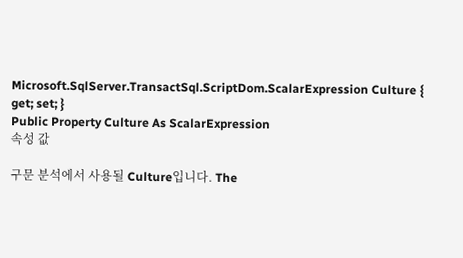Microsoft.SqlServer.TransactSql.ScriptDom.ScalarExpression Culture { get; set; }
Public Property Culture As ScalarExpression
속성 값

구문 분석에서 사용될 Culture입니다. The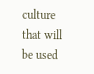culture that will be used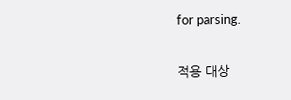for parsing.

적용 대상